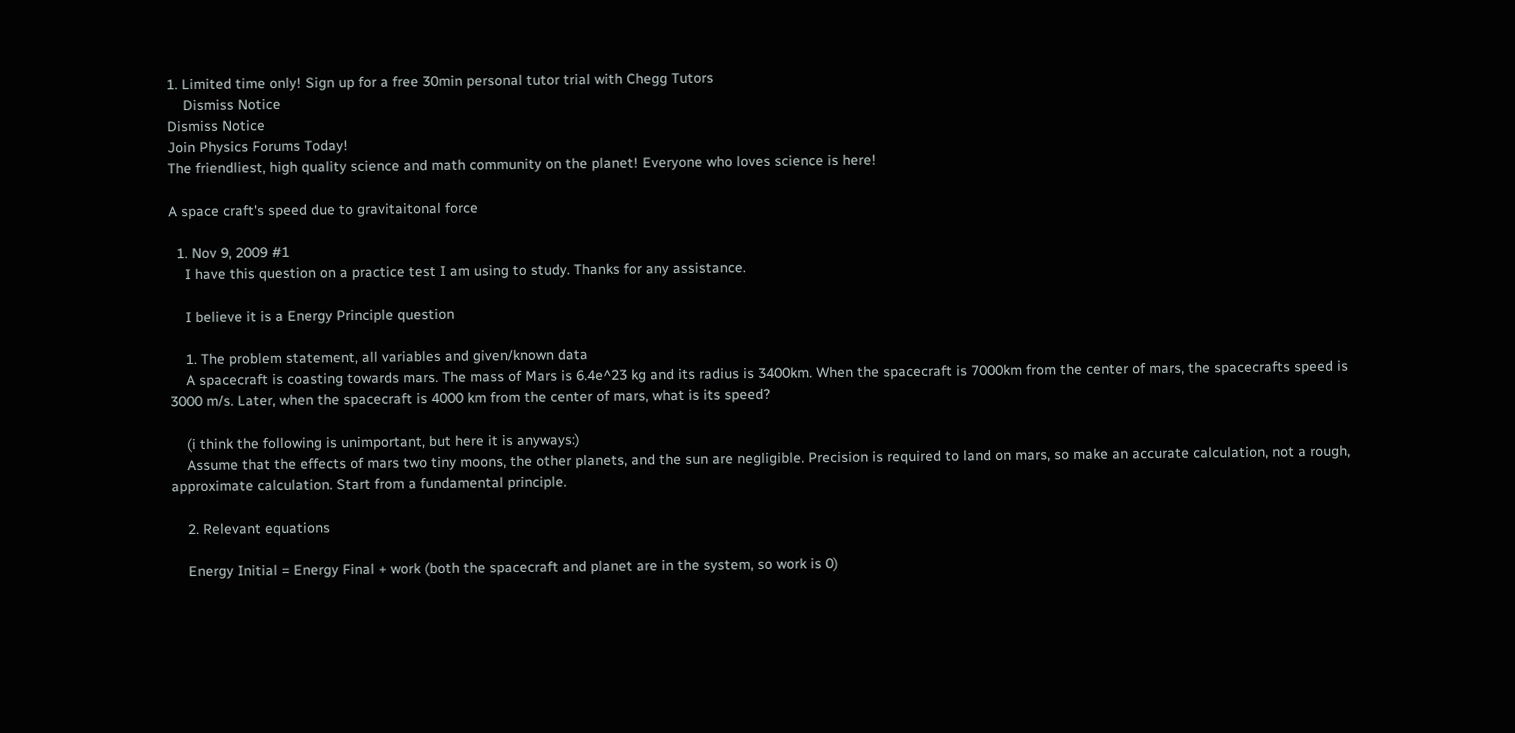1. Limited time only! Sign up for a free 30min personal tutor trial with Chegg Tutors
    Dismiss Notice
Dismiss Notice
Join Physics Forums Today!
The friendliest, high quality science and math community on the planet! Everyone who loves science is here!

A space craft's speed due to gravitaitonal force

  1. Nov 9, 2009 #1
    I have this question on a practice test I am using to study. Thanks for any assistance.

    I believe it is a Energy Principle question

    1. The problem statement, all variables and given/known data
    A spacecraft is coasting towards mars. The mass of Mars is 6.4e^23 kg and its radius is 3400km. When the spacecraft is 7000km from the center of mars, the spacecrafts speed is 3000 m/s. Later, when the spacecraft is 4000 km from the center of mars, what is its speed?

    (i think the following is unimportant, but here it is anyways:)
    Assume that the effects of mars two tiny moons, the other planets, and the sun are negligible. Precision is required to land on mars, so make an accurate calculation, not a rough, approximate calculation. Start from a fundamental principle.

    2. Relevant equations

    Energy Initial = Energy Final + work (both the spacecraft and planet are in the system, so work is 0)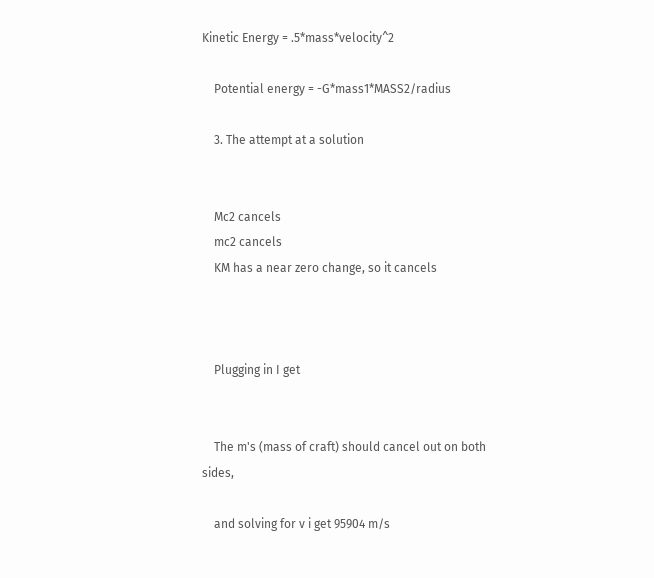Kinetic Energy = .5*mass*velocity^2

    Potential energy = -G*mass1*MASS2/radius

    3. The attempt at a solution


    Mc2 cancels
    mc2 cancels
    KM has a near zero change, so it cancels



    Plugging in I get


    The m's (mass of craft) should cancel out on both sides,

    and solving for v i get 95904 m/s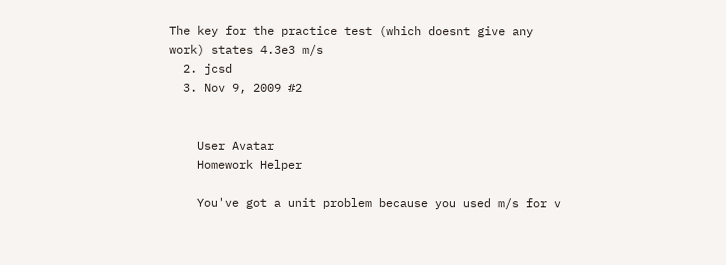The key for the practice test (which doesnt give any work) states 4.3e3 m/s
  2. jcsd
  3. Nov 9, 2009 #2


    User Avatar
    Homework Helper

    You've got a unit problem because you used m/s for v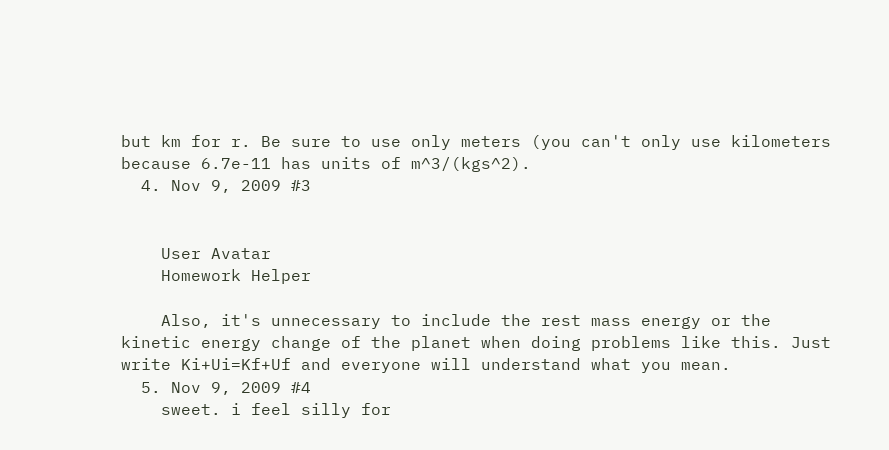but km for r. Be sure to use only meters (you can't only use kilometers because 6.7e-11 has units of m^3/(kgs^2).
  4. Nov 9, 2009 #3


    User Avatar
    Homework Helper

    Also, it's unnecessary to include the rest mass energy or the kinetic energy change of the planet when doing problems like this. Just write Ki+Ui=Kf+Uf and everyone will understand what you mean.
  5. Nov 9, 2009 #4
    sweet. i feel silly for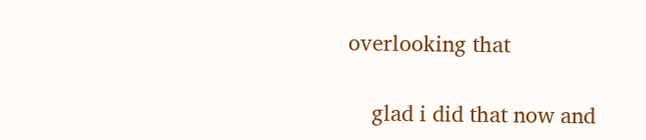overlooking that

    glad i did that now and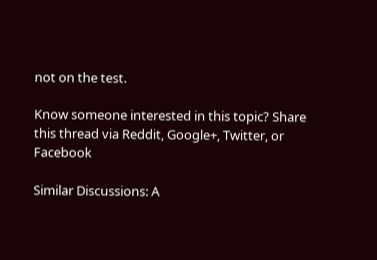not on the test.

Know someone interested in this topic? Share this thread via Reddit, Google+, Twitter, or Facebook

Similar Discussions: A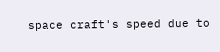space craft's speed due to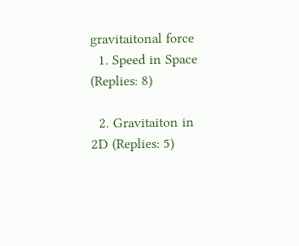gravitaitonal force
  1. Speed in Space (Replies: 8)

  2. Gravitaiton in 2D (Replies: 5)